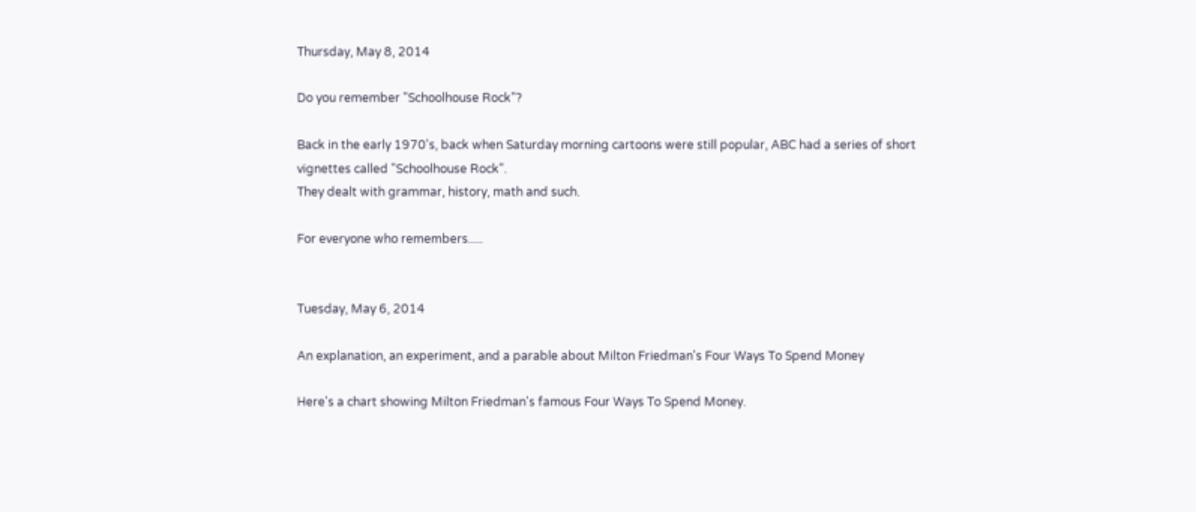Thursday, May 8, 2014

Do you remember "Schoolhouse Rock"?

Back in the early 1970's, back when Saturday morning cartoons were still popular, ABC had a series of short vignettes called "Schoolhouse Rock".
They dealt with grammar, history, math and such.

For everyone who remembers.....


Tuesday, May 6, 2014

An explanation, an experiment, and a parable about Milton Friedman's Four Ways To Spend Money

Here's a chart showing Milton Friedman's famous Four Ways To Spend Money.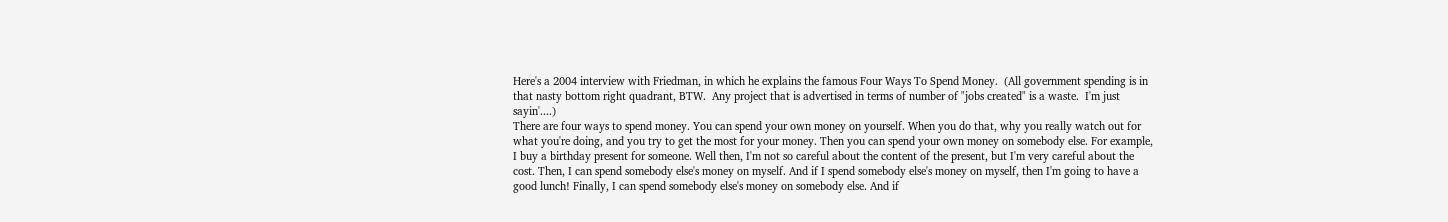Here's a 2004 interview with Friedman, in which he explains the famous Four Ways To Spend Money.  (All government spending is in that nasty bottom right quadrant, BTW.  Any project that is advertised in terms of number of "jobs created" is a waste.  I'm just sayin'....)
There are four ways to spend money. You can spend your own money on yourself. When you do that, why you really watch out for what you're doing, and you try to get the most for your money. Then you can spend your own money on somebody else. For example, I buy a birthday present for someone. Well then, I'm not so careful about the content of the present, but I'm very careful about the cost. Then, I can spend somebody else's money on myself. And if I spend somebody else's money on myself, then I'm going to have a good lunch! Finally, I can spend somebody else's money on somebody else. And if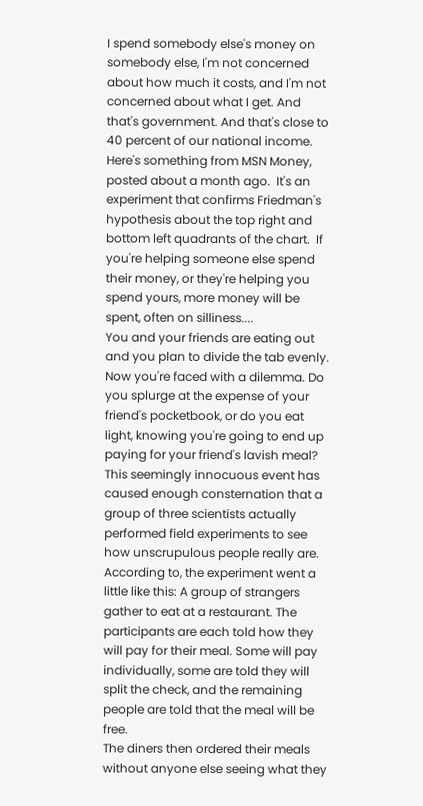I spend somebody else's money on somebody else, I'm not concerned about how much it costs, and I'm not concerned about what I get. And that's government. And that's close to 40 percent of our national income.
Here's something from MSN Money, posted about a month ago.  It's an experiment that confirms Friedman's hypothesis about the top right and bottom left quadrants of the chart.  If you're helping someone else spend their money, or they're helping you spend yours, more money will be spent, often on silliness....
You and your friends are eating out and you plan to divide the tab evenly. Now you're faced with a dilemma. Do you splurge at the expense of your friend's pocketbook, or do you eat light, knowing you're going to end up paying for your friend's lavish meal?
This seemingly innocuous event has caused enough consternation that a group of three scientists actually performed field experiments to see how unscrupulous people really are.
According to, the experiment went a little like this: A group of strangers gather to eat at a restaurant. The participants are each told how they will pay for their meal. Some will pay individually, some are told they will split the check, and the remaining people are told that the meal will be free.
The diners then ordered their meals without anyone else seeing what they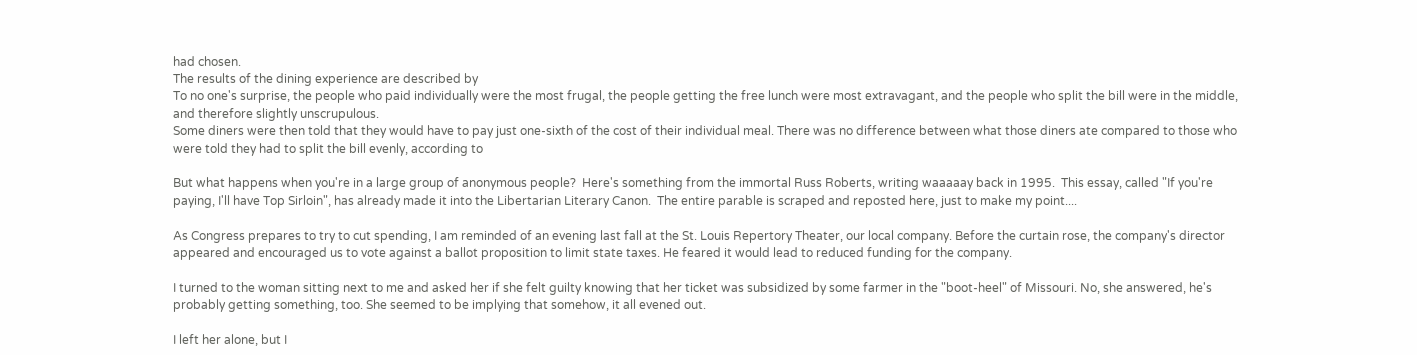had chosen.
The results of the dining experience are described by
To no one's surprise, the people who paid individually were the most frugal, the people getting the free lunch were most extravagant, and the people who split the bill were in the middle, and therefore slightly unscrupulous.
Some diners were then told that they would have to pay just one-sixth of the cost of their individual meal. There was no difference between what those diners ate compared to those who were told they had to split the bill evenly, according to

But what happens when you're in a large group of anonymous people?  Here's something from the immortal Russ Roberts, writing waaaaay back in 1995.  This essay, called "If you're paying, I'll have Top Sirloin", has already made it into the Libertarian Literary Canon.  The entire parable is scraped and reposted here, just to make my point....

As Congress prepares to try to cut spending, I am reminded of an evening last fall at the St. Louis Repertory Theater, our local company. Before the curtain rose, the company's director appeared and encouraged us to vote against a ballot proposition to limit state taxes. He feared it would lead to reduced funding for the company.

I turned to the woman sitting next to me and asked her if she felt guilty knowing that her ticket was subsidized by some farmer in the "boot-heel" of Missouri. No, she answered, he's probably getting something, too. She seemed to be implying that somehow, it all evened out.

I left her alone, but I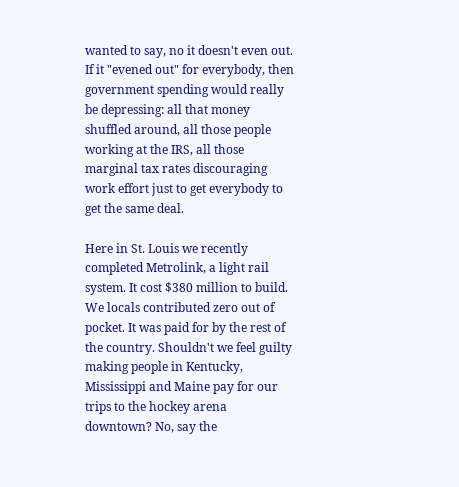wanted to say, no it doesn't even out. If it "evened out" for everybody, then government spending would really be depressing: all that money shuffled around, all those people working at the IRS, all those marginal tax rates discouraging work effort just to get everybody to get the same deal.

Here in St. Louis we recently completed Metrolink, a light rail system. It cost $380 million to build. We locals contributed zero out of pocket. It was paid for by the rest of the country. Shouldn't we feel guilty making people in Kentucky, Mississippi and Maine pay for our trips to the hockey arena downtown? No, say the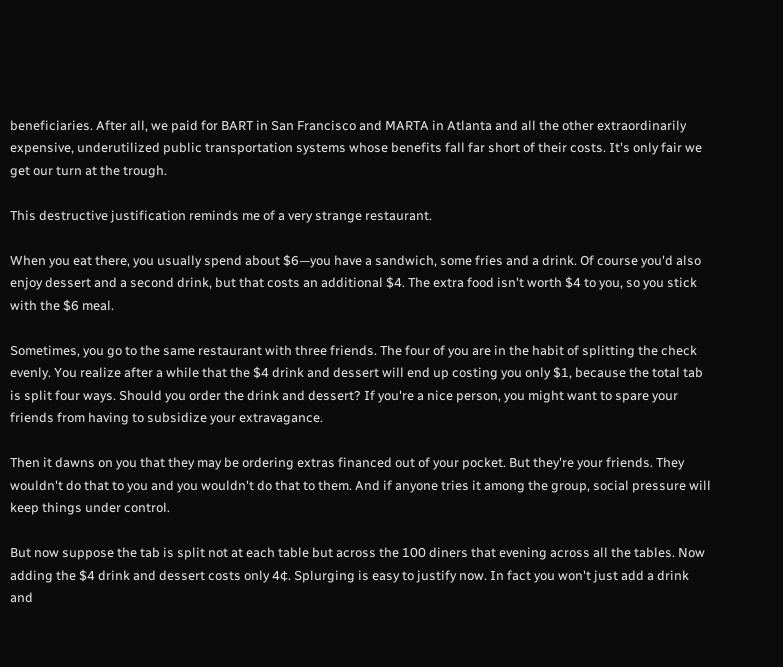beneficiaries. After all, we paid for BART in San Francisco and MARTA in Atlanta and all the other extraordinarily expensive, underutilized public transportation systems whose benefits fall far short of their costs. It's only fair we get our turn at the trough.

This destructive justification reminds me of a very strange restaurant.

When you eat there, you usually spend about $6—you have a sandwich, some fries and a drink. Of course you'd also enjoy dessert and a second drink, but that costs an additional $4. The extra food isn't worth $4 to you, so you stick with the $6 meal.

Sometimes, you go to the same restaurant with three friends. The four of you are in the habit of splitting the check evenly. You realize after a while that the $4 drink and dessert will end up costing you only $1, because the total tab is split four ways. Should you order the drink and dessert? If you're a nice person, you might want to spare your friends from having to subsidize your extravagance.

Then it dawns on you that they may be ordering extras financed out of your pocket. But they're your friends. They wouldn't do that to you and you wouldn't do that to them. And if anyone tries it among the group, social pressure will keep things under control.

But now suppose the tab is split not at each table but across the 100 diners that evening across all the tables. Now adding the $4 drink and dessert costs only 4¢. Splurging is easy to justify now. In fact you won't just add a drink and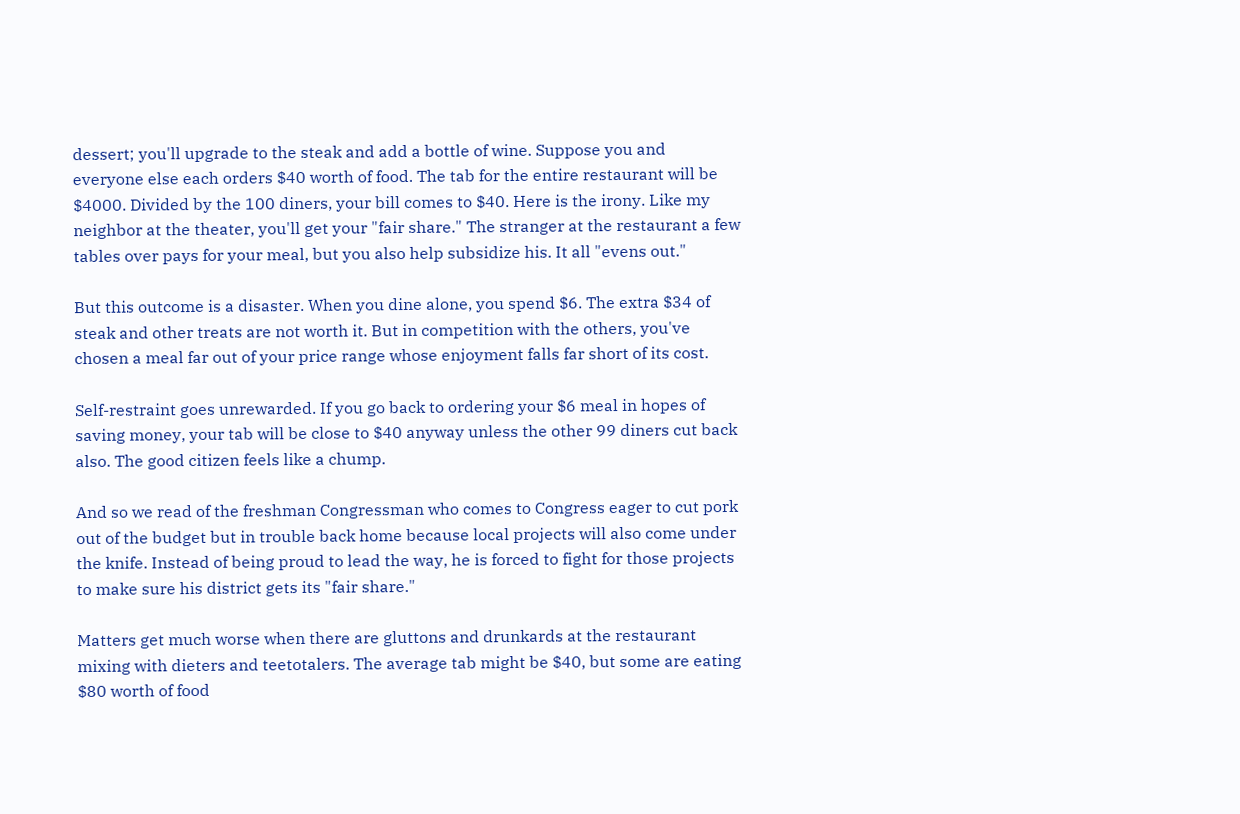dessert; you'll upgrade to the steak and add a bottle of wine. Suppose you and everyone else each orders $40 worth of food. The tab for the entire restaurant will be $4000. Divided by the 100 diners, your bill comes to $40. Here is the irony. Like my neighbor at the theater, you'll get your "fair share." The stranger at the restaurant a few tables over pays for your meal, but you also help subsidize his. It all "evens out."

But this outcome is a disaster. When you dine alone, you spend $6. The extra $34 of steak and other treats are not worth it. But in competition with the others, you've chosen a meal far out of your price range whose enjoyment falls far short of its cost.

Self-restraint goes unrewarded. If you go back to ordering your $6 meal in hopes of saving money, your tab will be close to $40 anyway unless the other 99 diners cut back also. The good citizen feels like a chump.

And so we read of the freshman Congressman who comes to Congress eager to cut pork out of the budget but in trouble back home because local projects will also come under the knife. Instead of being proud to lead the way, he is forced to fight for those projects to make sure his district gets its "fair share."

Matters get much worse when there are gluttons and drunkards at the restaurant mixing with dieters and teetotalers. The average tab might be $40, but some are eating $80 worth of food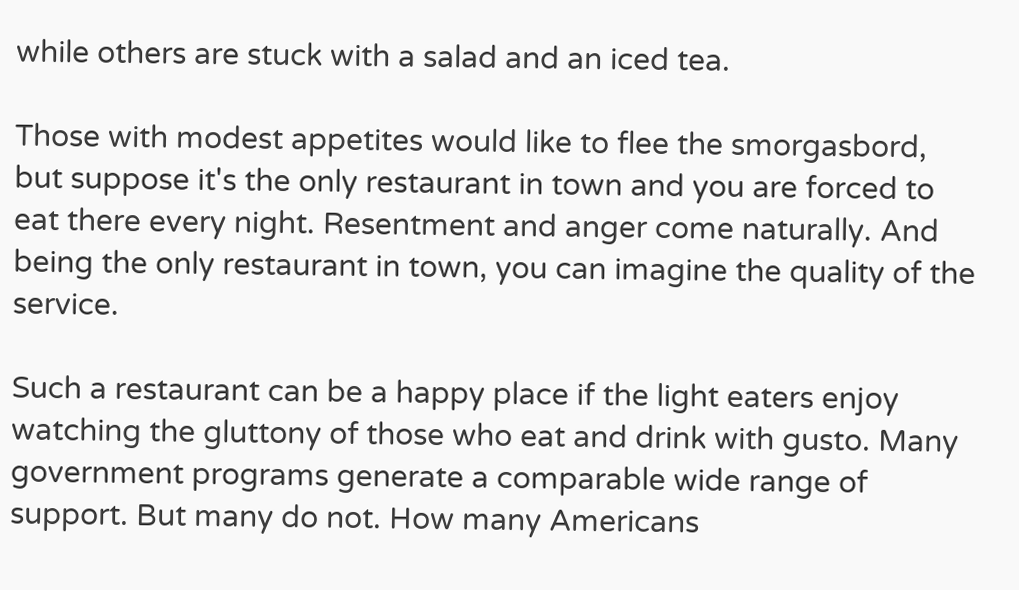while others are stuck with a salad and an iced tea.

Those with modest appetites would like to flee the smorgasbord, but suppose it's the only restaurant in town and you are forced to eat there every night. Resentment and anger come naturally. And being the only restaurant in town, you can imagine the quality of the service.

Such a restaurant can be a happy place if the light eaters enjoy watching the gluttony of those who eat and drink with gusto. Many government programs generate a comparable wide range of support. But many do not. How many Americans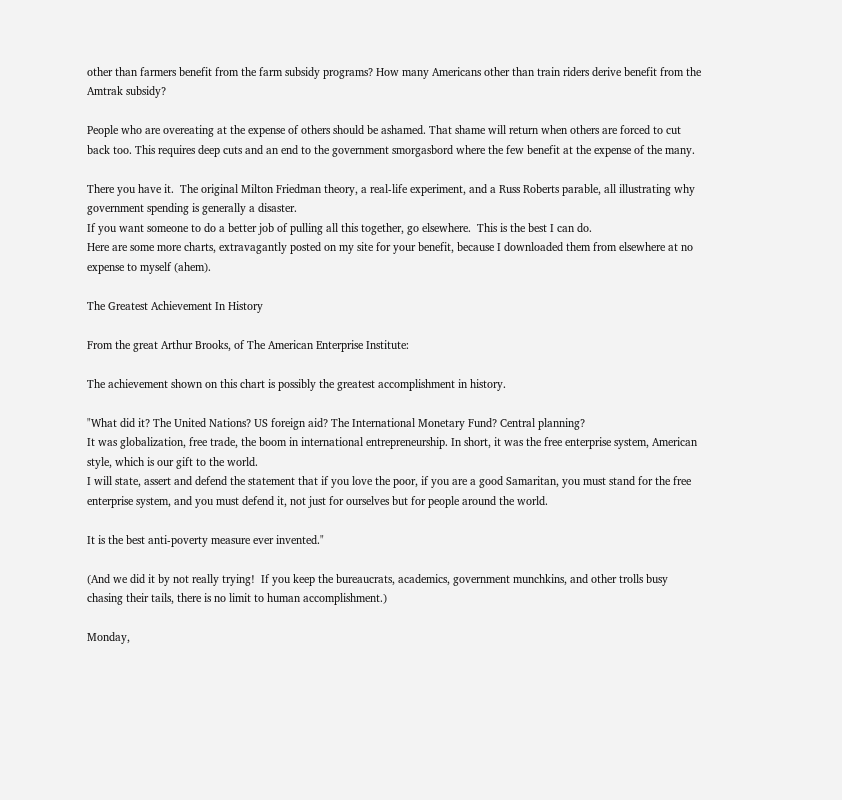other than farmers benefit from the farm subsidy programs? How many Americans other than train riders derive benefit from the Amtrak subsidy?

People who are overeating at the expense of others should be ashamed. That shame will return when others are forced to cut back too. This requires deep cuts and an end to the government smorgasbord where the few benefit at the expense of the many.

There you have it.  The original Milton Friedman theory, a real-life experiment, and a Russ Roberts parable, all illustrating why government spending is generally a disaster.
If you want someone to do a better job of pulling all this together, go elsewhere.  This is the best I can do.
Here are some more charts, extravagantly posted on my site for your benefit, because I downloaded them from elsewhere at no expense to myself (ahem).

The Greatest Achievement In History

From the great Arthur Brooks, of The American Enterprise Institute:

The achievement shown on this chart is possibly the greatest accomplishment in history.

"What did it? The United Nations? US foreign aid? The International Monetary Fund? Central planning?
It was globalization, free trade, the boom in international entrepreneurship. In short, it was the free enterprise system, American style, which is our gift to the world.
I will state, assert and defend the statement that if you love the poor, if you are a good Samaritan, you must stand for the free enterprise system, and you must defend it, not just for ourselves but for people around the world.

It is the best anti-poverty measure ever invented."

(And we did it by not really trying!  If you keep the bureaucrats, academics, government munchkins, and other trolls busy chasing their tails, there is no limit to human accomplishment.)

Monday,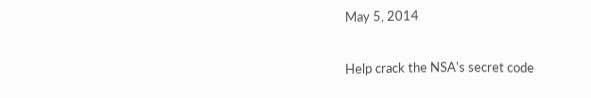May 5, 2014

Help crack the NSA's secret code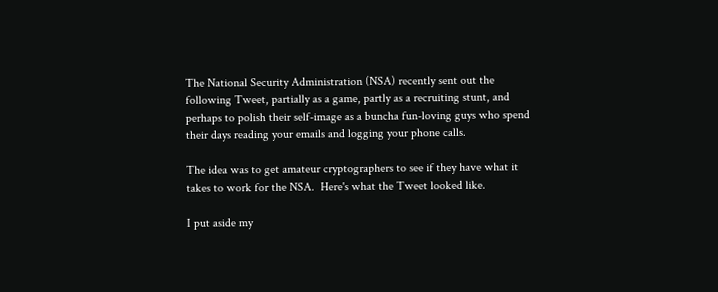The National Security Administration (NSA) recently sent out the following Tweet, partially as a game, partly as a recruiting stunt, and perhaps to polish their self-image as a buncha fun-loving guys who spend their days reading your emails and logging your phone calls.

The idea was to get amateur cryptographers to see if they have what it takes to work for the NSA.  Here's what the Tweet looked like.

I put aside my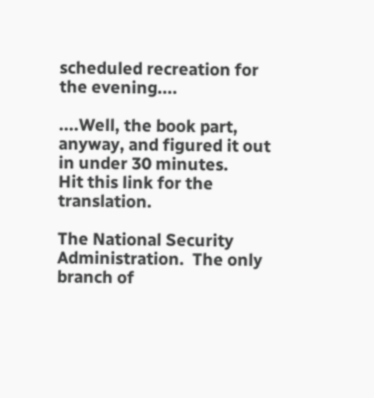scheduled recreation for the evening....

....Well, the book part, anyway, and figured it out in under 30 minutes.
Hit this link for the translation.

The National Security Administration.  The only branch of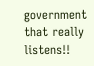government that really listens!!